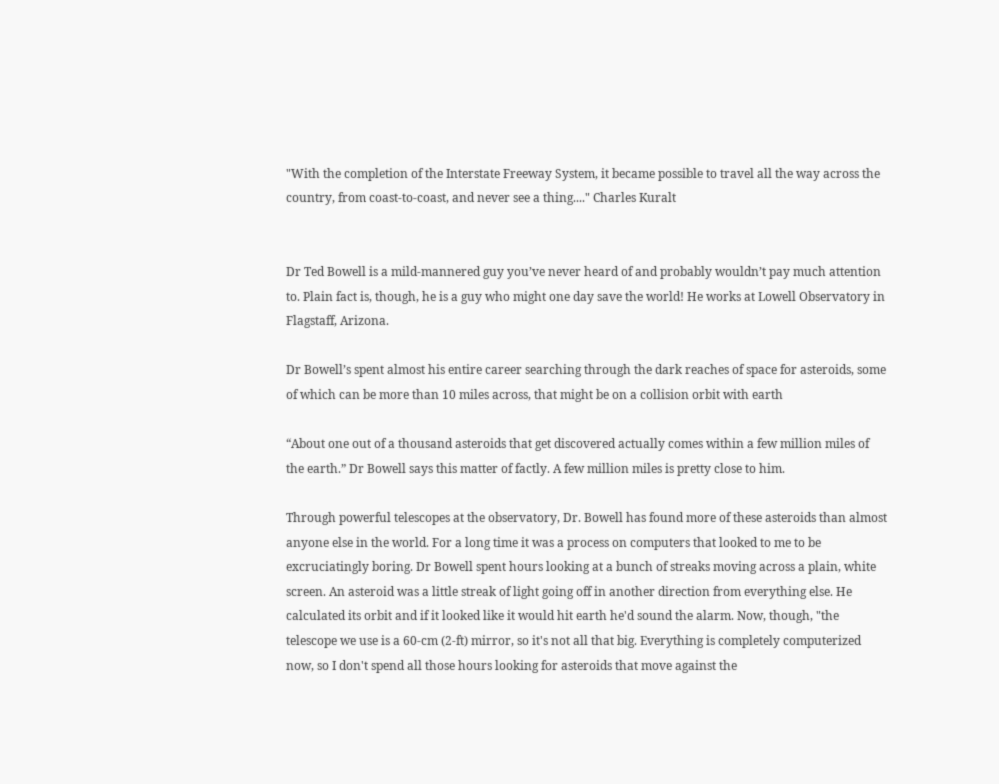"With the completion of the Interstate Freeway System, it became possible to travel all the way across the country, from coast-to-coast, and never see a thing...." Charles Kuralt


Dr Ted Bowell is a mild-mannered guy you’ve never heard of and probably wouldn’t pay much attention to. Plain fact is, though, he is a guy who might one day save the world! He works at Lowell Observatory in Flagstaff, Arizona.

Dr Bowell’s spent almost his entire career searching through the dark reaches of space for asteroids, some of which can be more than 10 miles across, that might be on a collision orbit with earth

“About one out of a thousand asteroids that get discovered actually comes within a few million miles of the earth.” Dr Bowell says this matter of factly. A few million miles is pretty close to him.

Through powerful telescopes at the observatory, Dr. Bowell has found more of these asteroids than almost anyone else in the world. For a long time it was a process on computers that looked to me to be excruciatingly boring. Dr Bowell spent hours looking at a bunch of streaks moving across a plain, white screen. An asteroid was a little streak of light going off in another direction from everything else. He calculated its orbit and if it looked like it would hit earth he'd sound the alarm. Now, though, "the telescope we use is a 60-cm (2-ft) mirror, so it's not all that big. Everything is completely computerized now, so I don't spend all those hours looking for asteroids that move against the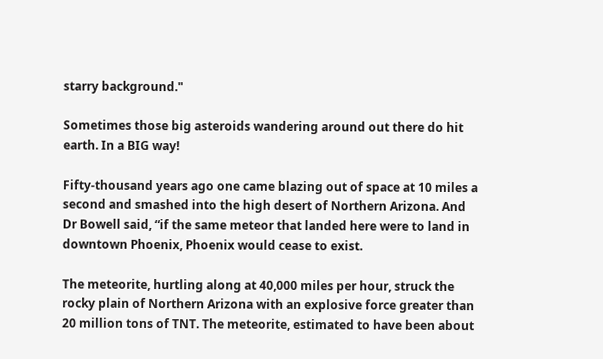starry background."

Sometimes those big asteroids wandering around out there do hit earth. In a BIG way!

Fifty-thousand years ago one came blazing out of space at 10 miles a second and smashed into the high desert of Northern Arizona. And Dr Bowell said, “if the same meteor that landed here were to land in downtown Phoenix, Phoenix would cease to exist.

The meteorite, hurtling along at 40,000 miles per hour, struck the rocky plain of Northern Arizona with an explosive force greater than 20 million tons of TNT. The meteorite, estimated to have been about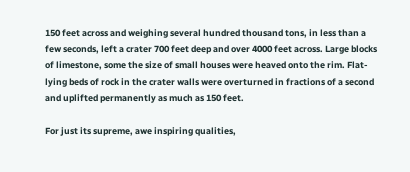150 feet across and weighing several hundred thousand tons, in less than a few seconds, left a crater 700 feet deep and over 4000 feet across. Large blocks of limestone, some the size of small houses were heaved onto the rim. Flat-lying beds of rock in the crater walls were overturned in fractions of a second and uplifted permanently as much as 150 feet.

For just its supreme, awe inspiring qualities,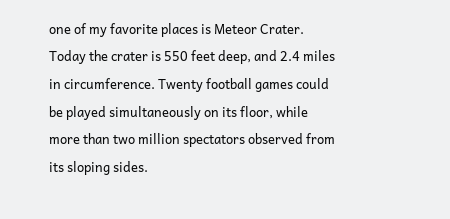one of my favorite places is Meteor Crater. Today the crater is 550 feet deep, and 2.4 miles in circumference. Twenty football games could be played simultaneously on its floor, while more than two million spectators observed from its sloping sides.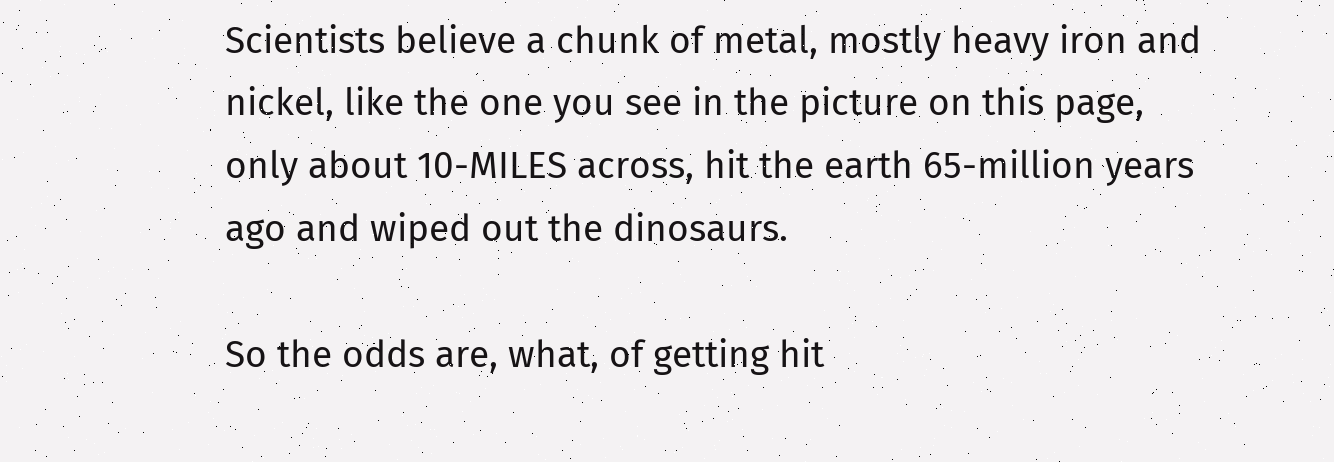Scientists believe a chunk of metal, mostly heavy iron and nickel, like the one you see in the picture on this page, only about 10-MILES across, hit the earth 65-million years ago and wiped out the dinosaurs.

So the odds are, what, of getting hit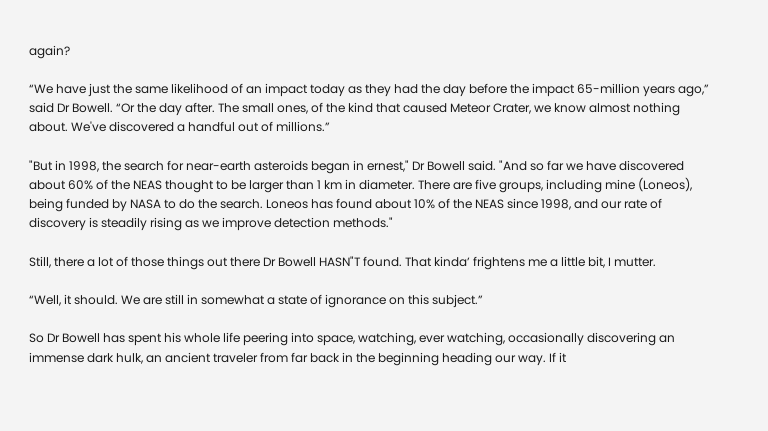again?

“We have just the same likelihood of an impact today as they had the day before the impact 65-million years ago,” said Dr Bowell. “Or the day after. The small ones, of the kind that caused Meteor Crater, we know almost nothing about. We've discovered a handful out of millions.”

"But in 1998, the search for near-earth asteroids began in ernest," Dr Bowell said. "And so far we have discovered about 60% of the NEAS thought to be larger than 1 km in diameter. There are five groups, including mine (Loneos), being funded by NASA to do the search. Loneos has found about 10% of the NEAS since 1998, and our rate of discovery is steadily rising as we improve detection methods."

Still, there a lot of those things out there Dr Bowell HASN"T found. That kinda’ frightens me a little bit, I mutter.

“Well, it should. We are still in somewhat a state of ignorance on this subject.”

So Dr Bowell has spent his whole life peering into space, watching, ever watching, occasionally discovering an immense dark hulk, an ancient traveler from far back in the beginning heading our way. If it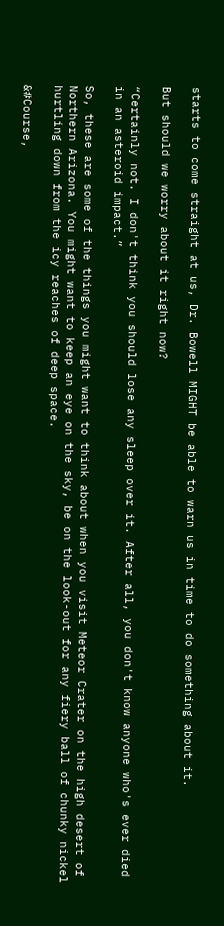starts to come straight at us, Dr. Bowell MIGHT be able to warn us in time to do something about it.

But should we worry about it right now?

“Certainly not. I don't think you should lose any sleep over it. After all, you don't know anyone who's ever died in an asteroid impact.”

So, these are some of the things you might want to think about when you visit Meteor Crater on the high desert of Northern Arizona. You might want to keep an eye on the sky, be on the look-out for any fiery ball of chunky nickel hurtling down from the icy reaches of deep space.

&#Course,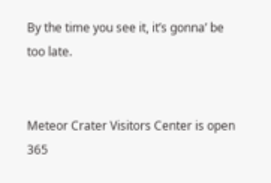By the time you see it, it’s gonna’ be too late.


Meteor Crater Visitors Center is open 365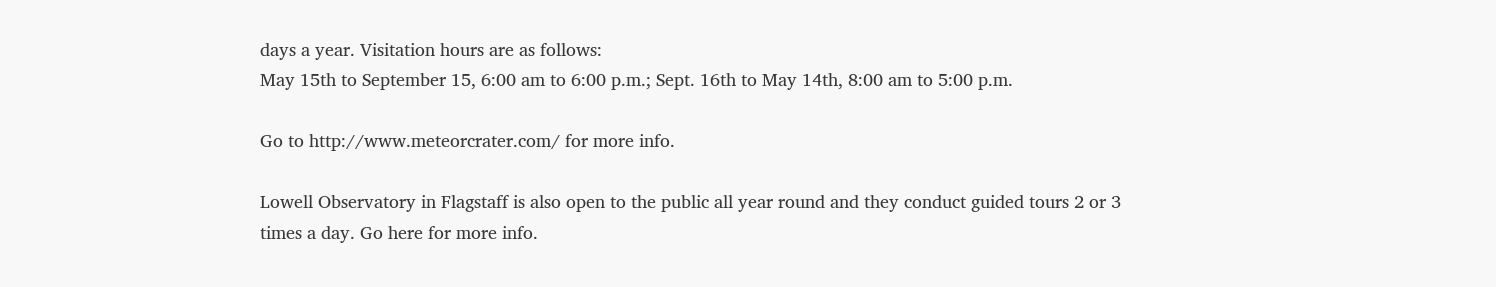days a year. Visitation hours are as follows:
May 15th to September 15, 6:00 am to 6:00 p.m.; Sept. 16th to May 14th, 8:00 am to 5:00 p.m.

Go to http://www.meteorcrater.com/ for more info.

Lowell Observatory in Flagstaff is also open to the public all year round and they conduct guided tours 2 or 3 times a day. Go here for more info.